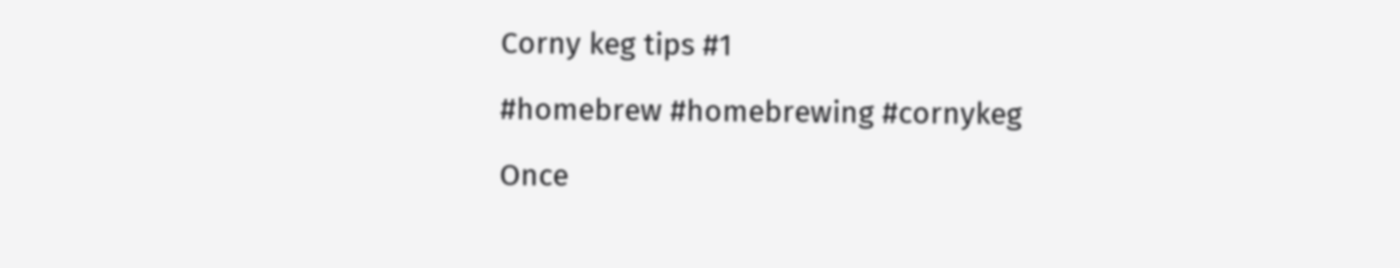Corny keg tips #1

#homebrew #homebrewing #cornykeg

Once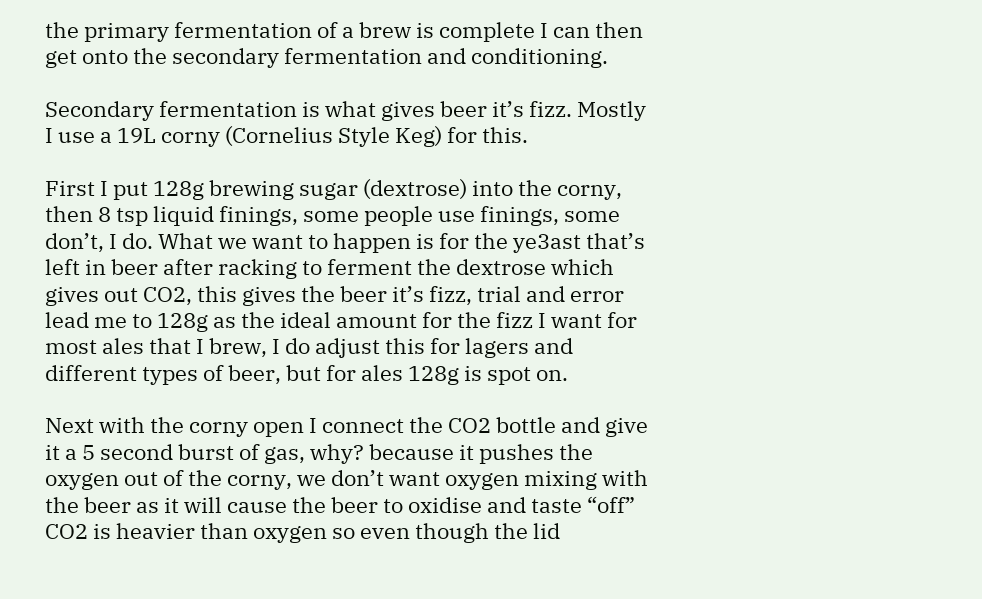the primary fermentation of a brew is complete I can then get onto the secondary fermentation and conditioning.

Secondary fermentation is what gives beer it’s fizz. Mostly I use a 19L corny (Cornelius Style Keg) for this.

First I put 128g brewing sugar (dextrose) into the corny, then 8 tsp liquid finings, some people use finings, some don’t, I do. What we want to happen is for the ye3ast that’s left in beer after racking to ferment the dextrose which gives out CO2, this gives the beer it’s fizz, trial and error lead me to 128g as the ideal amount for the fizz I want for most ales that I brew, I do adjust this for lagers and different types of beer, but for ales 128g is spot on.

Next with the corny open I connect the CO2 bottle and give it a 5 second burst of gas, why? because it pushes the oxygen out of the corny, we don’t want oxygen mixing with the beer as it will cause the beer to oxidise and taste “off” CO2 is heavier than oxygen so even though the lid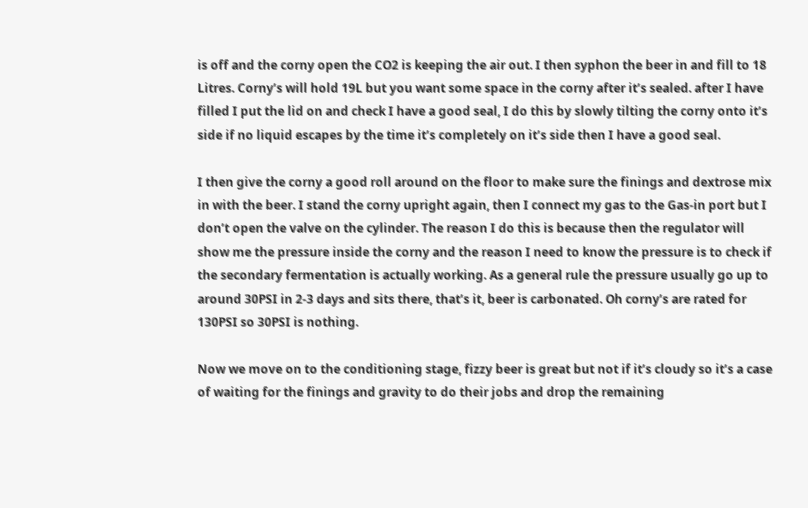is off and the corny open the CO2 is keeping the air out. I then syphon the beer in and fill to 18 Litres. Corny’s will hold 19L but you want some space in the corny after it’s sealed. after I have filled I put the lid on and check I have a good seal, I do this by slowly tilting the corny onto it’s side if no liquid escapes by the time it’s completely on it’s side then I have a good seal.

I then give the corny a good roll around on the floor to make sure the finings and dextrose mix in with the beer. I stand the corny upright again, then I connect my gas to the Gas-in port but I don’t open the valve on the cylinder. The reason I do this is because then the regulator will show me the pressure inside the corny and the reason I need to know the pressure is to check if the secondary fermentation is actually working. As a general rule the pressure usually go up to around 30PSI in 2-3 days and sits there, that’s it, beer is carbonated. Oh corny’s are rated for 130PSI so 30PSI is nothing.

Now we move on to the conditioning stage, fizzy beer is great but not if it’s cloudy so it’s a case of waiting for the finings and gravity to do their jobs and drop the remaining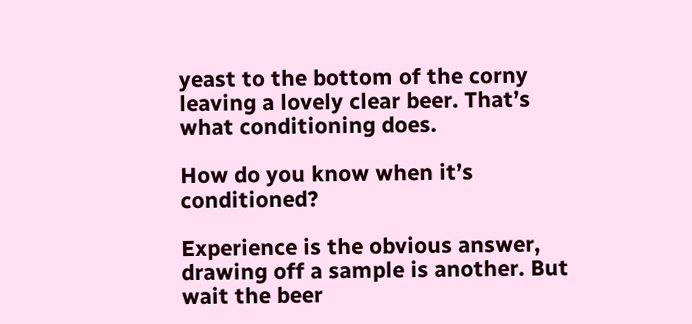yeast to the bottom of the corny leaving a lovely clear beer. That’s what conditioning does.

How do you know when it’s conditioned?

Experience is the obvious answer, drawing off a sample is another. But wait the beer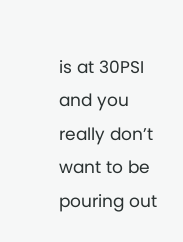is at 30PSI and you really don’t want to be pouring out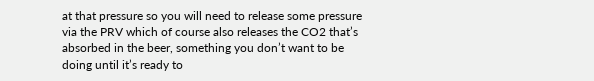at that pressure so you will need to release some pressure via the PRV which of course also releases the CO2 that’s absorbed in the beer, something you don’t want to be doing until it’s ready to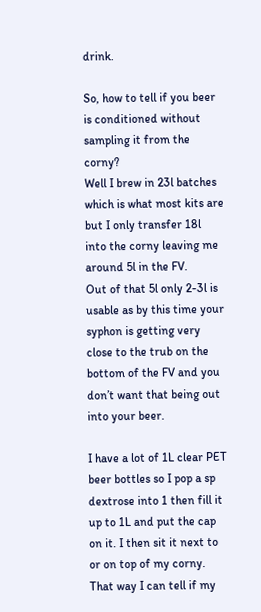drink.

So, how to tell if you beer is conditioned without sampling it from the corny?
Well I brew in 23l batches which is what most kits are but I only transfer 18l into the corny leaving me around 5l in the FV.
Out of that 5l only 2-3l is usable as by this time your syphon is getting very close to the trub on the bottom of the FV and you don’t want that being out into your beer.

I have a lot of 1L clear PET beer bottles so I pop a sp dextrose into 1 then fill it up to 1L and put the cap on it. I then sit it next to or on top of my corny.
That way I can tell if my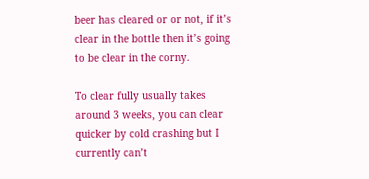beer has cleared or or not, if it’s clear in the bottle then it’s going to be clear in the corny.

To clear fully usually takes around 3 weeks, you can clear quicker by cold crashing but I currently can’t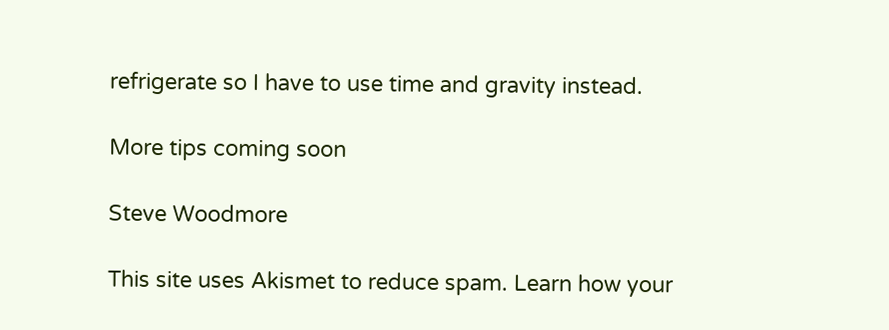refrigerate so I have to use time and gravity instead.

More tips coming soon

Steve Woodmore

This site uses Akismet to reduce spam. Learn how your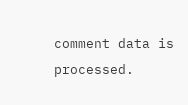comment data is processed.